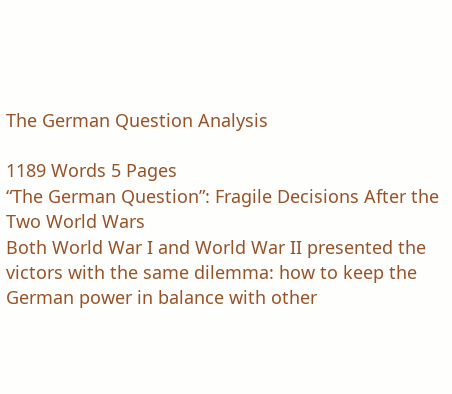The German Question Analysis

1189 Words 5 Pages
“The German Question”: Fragile Decisions After the Two World Wars
Both World War I and World War II presented the victors with the same dilemma: how to keep the German power in balance with other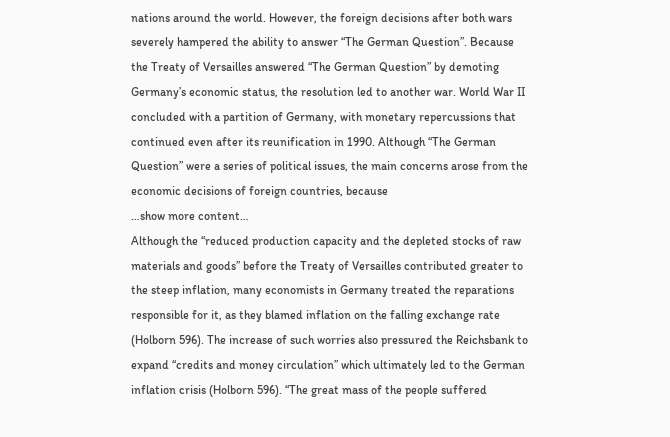nations around the world. However, the foreign decisions after both wars severely hampered the ability to answer “The German Question”. Because the Treaty of Versailles answered “The German Question” by demoting Germany’s economic status, the resolution led to another war. World War II concluded with a partition of Germany, with monetary repercussions that continued even after its reunification in 1990. Although “The German Question” were a series of political issues, the main concerns arose from the economic decisions of foreign countries, because
…show more content…
Although the “reduced production capacity and the depleted stocks of raw materials and goods” before the Treaty of Versailles contributed greater to the steep inflation, many economists in Germany treated the reparations responsible for it, as they blamed inflation on the falling exchange rate (Holborn 596). The increase of such worries also pressured the Reichsbank to expand “credits and money circulation” which ultimately led to the German inflation crisis (Holborn 596). “The great mass of the people suffered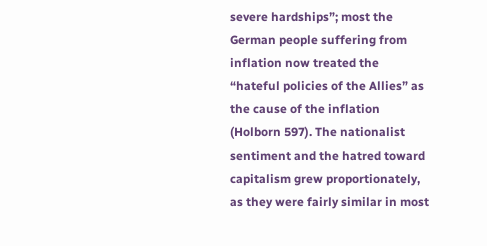severe hardships”; most the German people suffering from inflation now treated the “hateful policies of the Allies” as the cause of the inflation (Holborn 597). The nationalist sentiment and the hatred toward capitalism grew proportionately, as they were fairly similar in most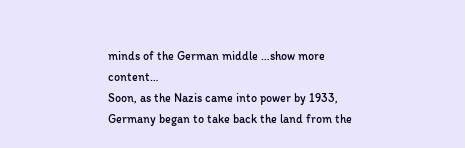minds of the German middle …show more content…
Soon, as the Nazis came into power by 1933, Germany began to take back the land from the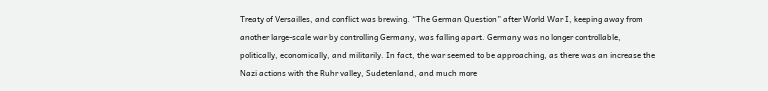Treaty of Versailles, and conflict was brewing. “The German Question” after World War I, keeping away from another large-scale war by controlling Germany, was falling apart. Germany was no longer controllable, politically, economically, and militarily. In fact, the war seemed to be approaching, as there was an increase the Nazi actions with the Ruhr valley, Sudetenland, and much more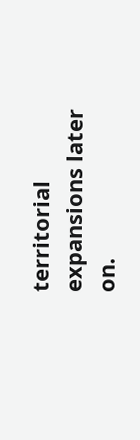territorial expansions later on.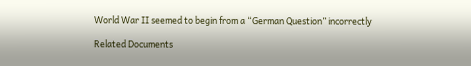World War II seemed to begin from a “German Question” incorrectly

Related Documents